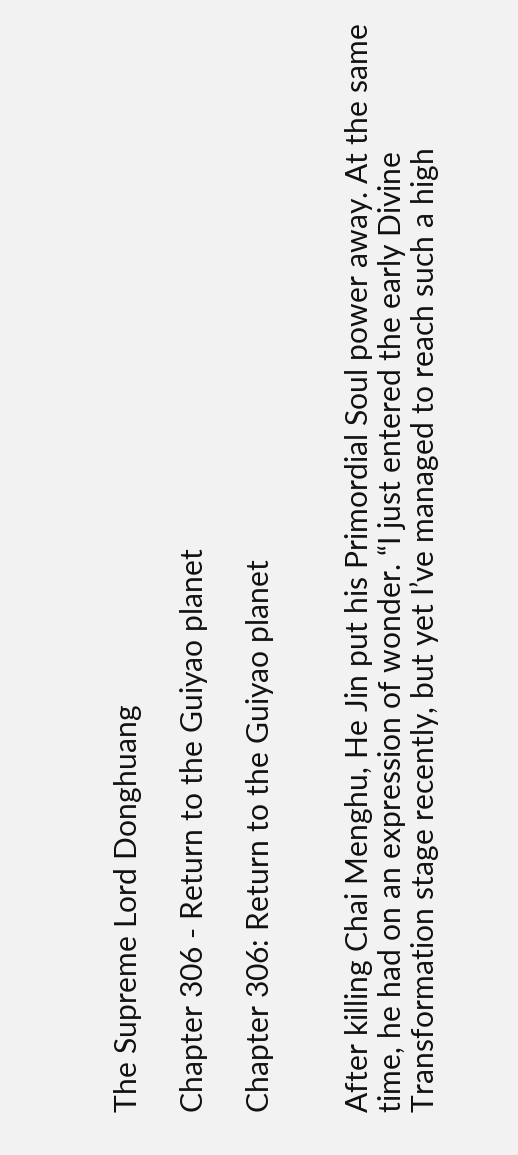The Supreme Lord Donghuang

Chapter 306 - Return to the Guiyao planet

Chapter 306: Return to the Guiyao planet


After killing Chai Menghu, He Jin put his Primordial Soul power away. At the same time, he had on an expression of wonder. “I just entered the early Divine Transformation stage recently, but yet I’ve managed to reach such a high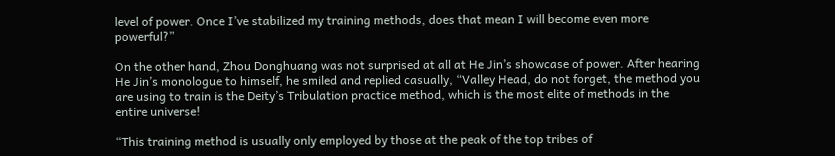level of power. Once I’ve stabilized my training methods, does that mean I will become even more powerful?”

On the other hand, Zhou Donghuang was not surprised at all at He Jin’s showcase of power. After hearing He Jin’s monologue to himself, he smiled and replied casually, “Valley Head, do not forget, the method you are using to train is the Deity’s Tribulation practice method, which is the most elite of methods in the entire universe!

“This training method is usually only employed by those at the peak of the top tribes of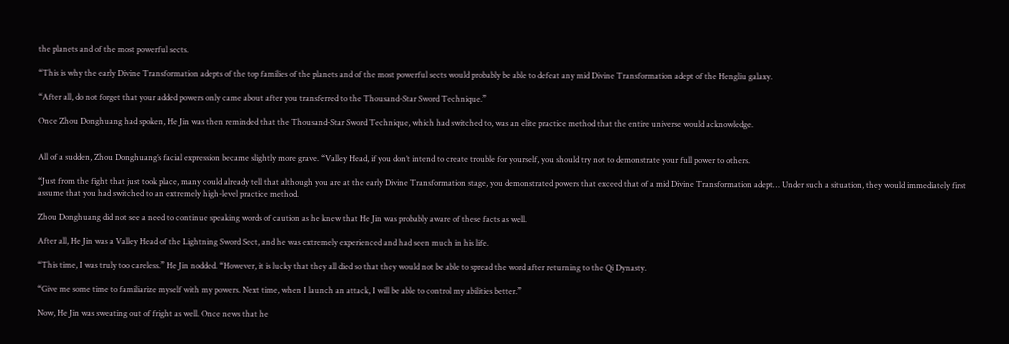the planets and of the most powerful sects.

“This is why the early Divine Transformation adepts of the top families of the planets and of the most powerful sects would probably be able to defeat any mid Divine Transformation adept of the Hengliu galaxy.

“After all, do not forget that your added powers only came about after you transferred to the Thousand-Star Sword Technique.”

Once Zhou Donghuang had spoken, He Jin was then reminded that the Thousand-Star Sword Technique, which had switched to, was an elite practice method that the entire universe would acknowledge.


All of a sudden, Zhou Donghuang’s facial expression became slightly more grave. “Valley Head, if you don’t intend to create trouble for yourself, you should try not to demonstrate your full power to others.

“Just from the fight that just took place, many could already tell that although you are at the early Divine Transformation stage, you demonstrated powers that exceed that of a mid Divine Transformation adept… Under such a situation, they would immediately first assume that you had switched to an extremely high-level practice method.

Zhou Donghuang did not see a need to continue speaking words of caution as he knew that He Jin was probably aware of these facts as well.

After all, He Jin was a Valley Head of the Lightning Sword Sect, and he was extremely experienced and had seen much in his life.

“This time, I was truly too careless.” He Jin nodded. “However, it is lucky that they all died so that they would not be able to spread the word after returning to the Qi Dynasty.

“Give me some time to familiarize myself with my powers. Next time, when I launch an attack, I will be able to control my abilities better.”

Now, He Jin was sweating out of fright as well. Once news that he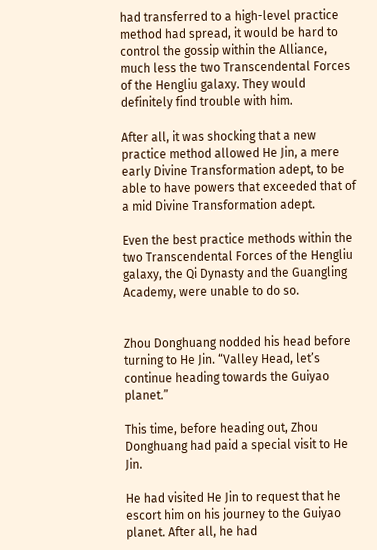had transferred to a high-level practice method had spread, it would be hard to control the gossip within the Alliance, much less the two Transcendental Forces of the Hengliu galaxy. They would definitely find trouble with him.

After all, it was shocking that a new practice method allowed He Jin, a mere early Divine Transformation adept, to be able to have powers that exceeded that of a mid Divine Transformation adept.

Even the best practice methods within the two Transcendental Forces of the Hengliu galaxy, the Qi Dynasty and the Guangling Academy, were unable to do so.


Zhou Donghuang nodded his head before turning to He Jin. “Valley Head, let’s continue heading towards the Guiyao planet.”

This time, before heading out, Zhou Donghuang had paid a special visit to He Jin.

He had visited He Jin to request that he escort him on his journey to the Guiyao planet. After all, he had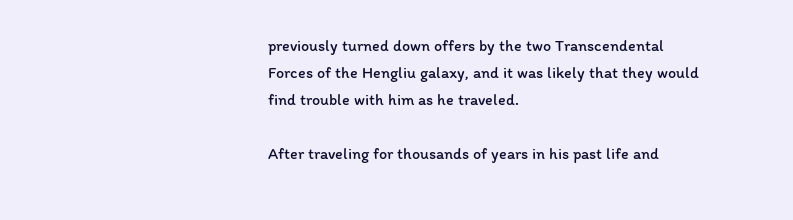previously turned down offers by the two Transcendental Forces of the Hengliu galaxy, and it was likely that they would find trouble with him as he traveled.

After traveling for thousands of years in his past life and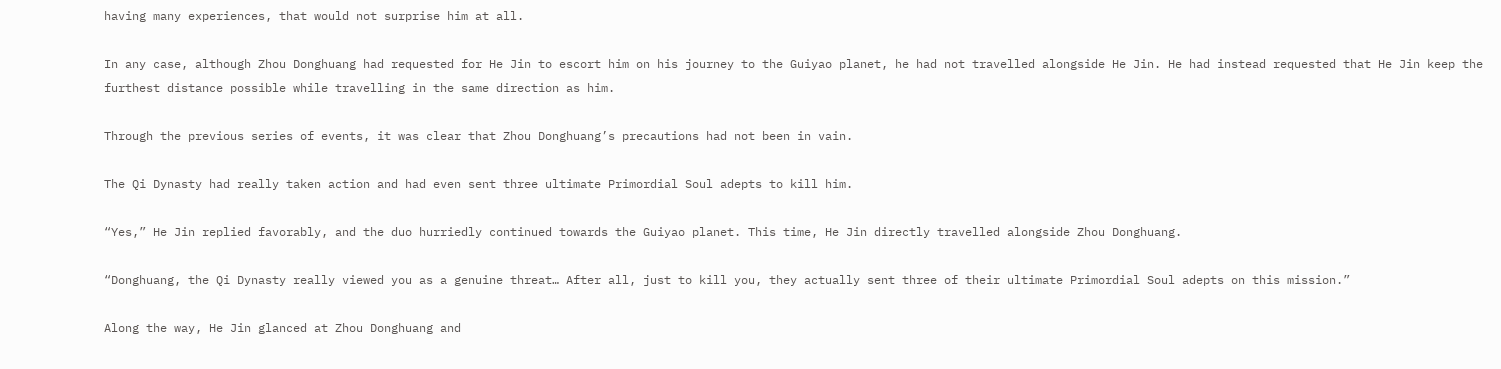having many experiences, that would not surprise him at all.

In any case, although Zhou Donghuang had requested for He Jin to escort him on his journey to the Guiyao planet, he had not travelled alongside He Jin. He had instead requested that He Jin keep the furthest distance possible while travelling in the same direction as him.

Through the previous series of events, it was clear that Zhou Donghuang’s precautions had not been in vain.

The Qi Dynasty had really taken action and had even sent three ultimate Primordial Soul adepts to kill him.

“Yes,” He Jin replied favorably, and the duo hurriedly continued towards the Guiyao planet. This time, He Jin directly travelled alongside Zhou Donghuang.

“Donghuang, the Qi Dynasty really viewed you as a genuine threat… After all, just to kill you, they actually sent three of their ultimate Primordial Soul adepts on this mission.”

Along the way, He Jin glanced at Zhou Donghuang and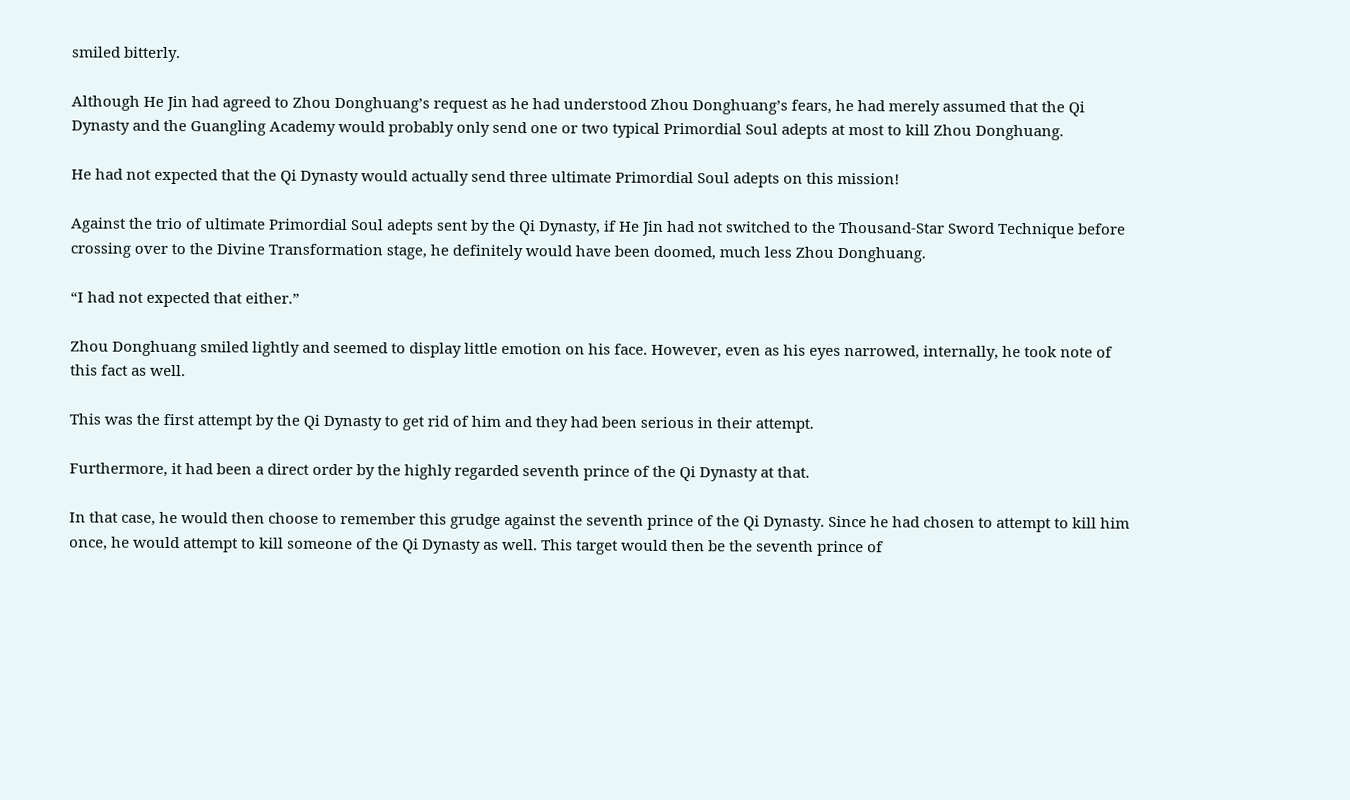smiled bitterly.

Although He Jin had agreed to Zhou Donghuang’s request as he had understood Zhou Donghuang’s fears, he had merely assumed that the Qi Dynasty and the Guangling Academy would probably only send one or two typical Primordial Soul adepts at most to kill Zhou Donghuang.

He had not expected that the Qi Dynasty would actually send three ultimate Primordial Soul adepts on this mission!

Against the trio of ultimate Primordial Soul adepts sent by the Qi Dynasty, if He Jin had not switched to the Thousand-Star Sword Technique before crossing over to the Divine Transformation stage, he definitely would have been doomed, much less Zhou Donghuang.

“I had not expected that either.”

Zhou Donghuang smiled lightly and seemed to display little emotion on his face. However, even as his eyes narrowed, internally, he took note of this fact as well.

This was the first attempt by the Qi Dynasty to get rid of him and they had been serious in their attempt.

Furthermore, it had been a direct order by the highly regarded seventh prince of the Qi Dynasty at that.

In that case, he would then choose to remember this grudge against the seventh prince of the Qi Dynasty. Since he had chosen to attempt to kill him once, he would attempt to kill someone of the Qi Dynasty as well. This target would then be the seventh prince of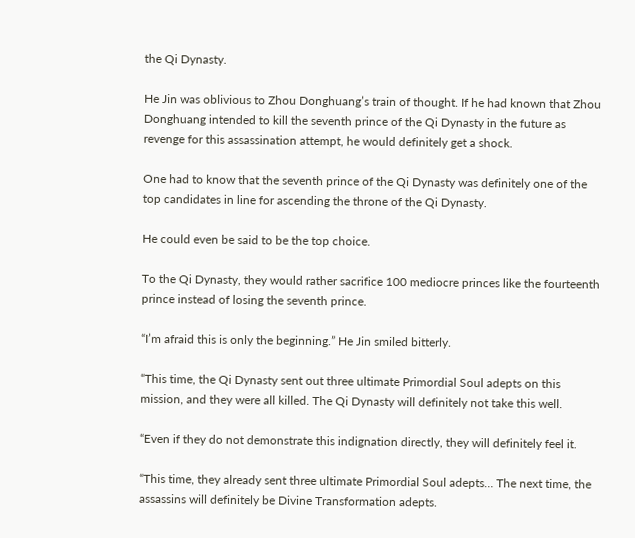the Qi Dynasty.

He Jin was oblivious to Zhou Donghuang’s train of thought. If he had known that Zhou Donghuang intended to kill the seventh prince of the Qi Dynasty in the future as revenge for this assassination attempt, he would definitely get a shock.

One had to know that the seventh prince of the Qi Dynasty was definitely one of the top candidates in line for ascending the throne of the Qi Dynasty.

He could even be said to be the top choice.

To the Qi Dynasty, they would rather sacrifice 100 mediocre princes like the fourteenth prince instead of losing the seventh prince.

“I’m afraid this is only the beginning.” He Jin smiled bitterly.

“This time, the Qi Dynasty sent out three ultimate Primordial Soul adepts on this mission, and they were all killed. The Qi Dynasty will definitely not take this well.

“Even if they do not demonstrate this indignation directly, they will definitely feel it.

“This time, they already sent three ultimate Primordial Soul adepts… The next time, the assassins will definitely be Divine Transformation adepts.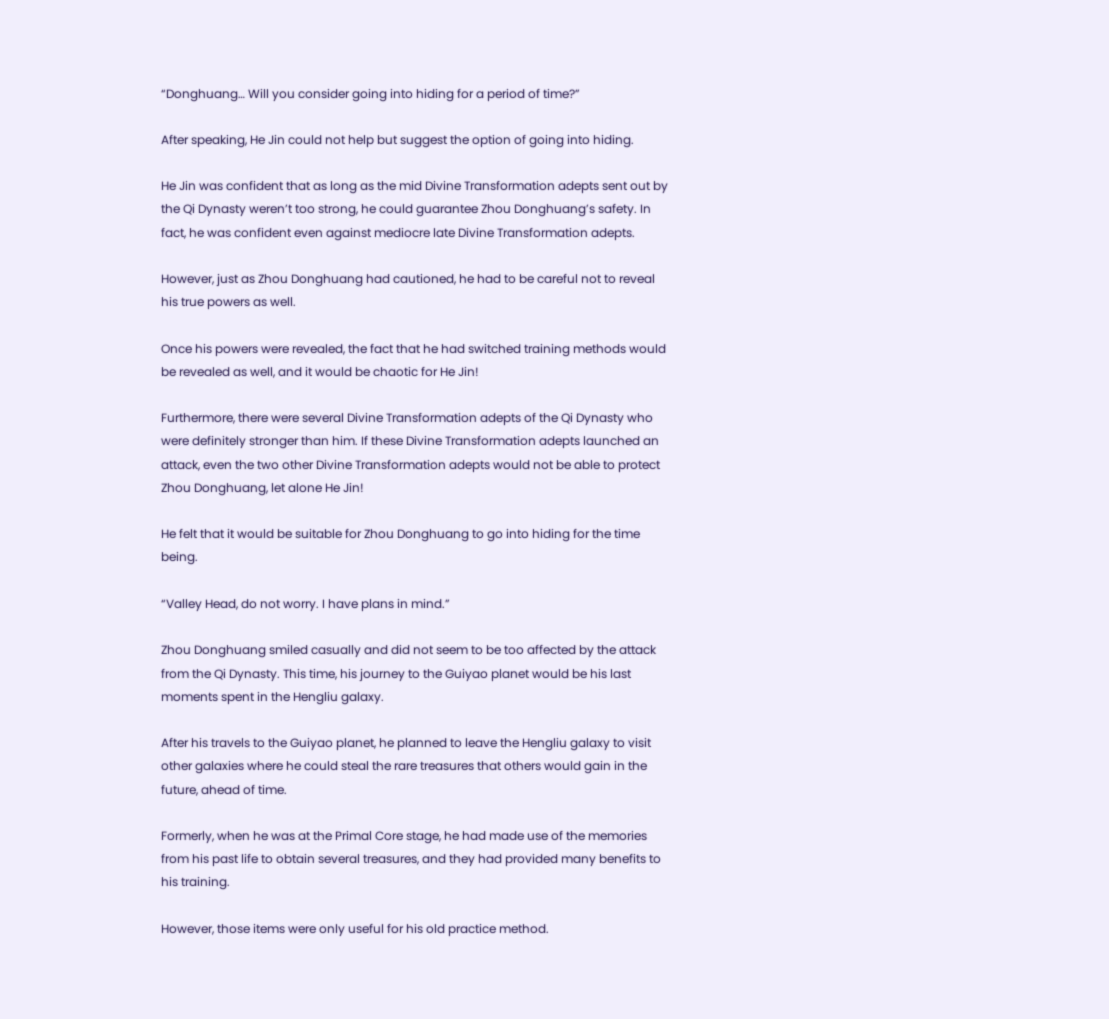“Donghuang… Will you consider going into hiding for a period of time?”

After speaking, He Jin could not help but suggest the option of going into hiding.

He Jin was confident that as long as the mid Divine Transformation adepts sent out by the Qi Dynasty weren’t too strong, he could guarantee Zhou Donghuang’s safety. In fact, he was confident even against mediocre late Divine Transformation adepts.

However, just as Zhou Donghuang had cautioned, he had to be careful not to reveal his true powers as well.

Once his powers were revealed, the fact that he had switched training methods would be revealed as well, and it would be chaotic for He Jin!

Furthermore, there were several Divine Transformation adepts of the Qi Dynasty who were definitely stronger than him. If these Divine Transformation adepts launched an attack, even the two other Divine Transformation adepts would not be able to protect Zhou Donghuang, let alone He Jin!

He felt that it would be suitable for Zhou Donghuang to go into hiding for the time being.

“Valley Head, do not worry. I have plans in mind.”

Zhou Donghuang smiled casually and did not seem to be too affected by the attack from the Qi Dynasty. This time, his journey to the Guiyao planet would be his last moments spent in the Hengliu galaxy.

After his travels to the Guiyao planet, he planned to leave the Hengliu galaxy to visit other galaxies where he could steal the rare treasures that others would gain in the future, ahead of time.

Formerly, when he was at the Primal Core stage, he had made use of the memories from his past life to obtain several treasures, and they had provided many benefits to his training.

However, those items were only useful for his old practice method.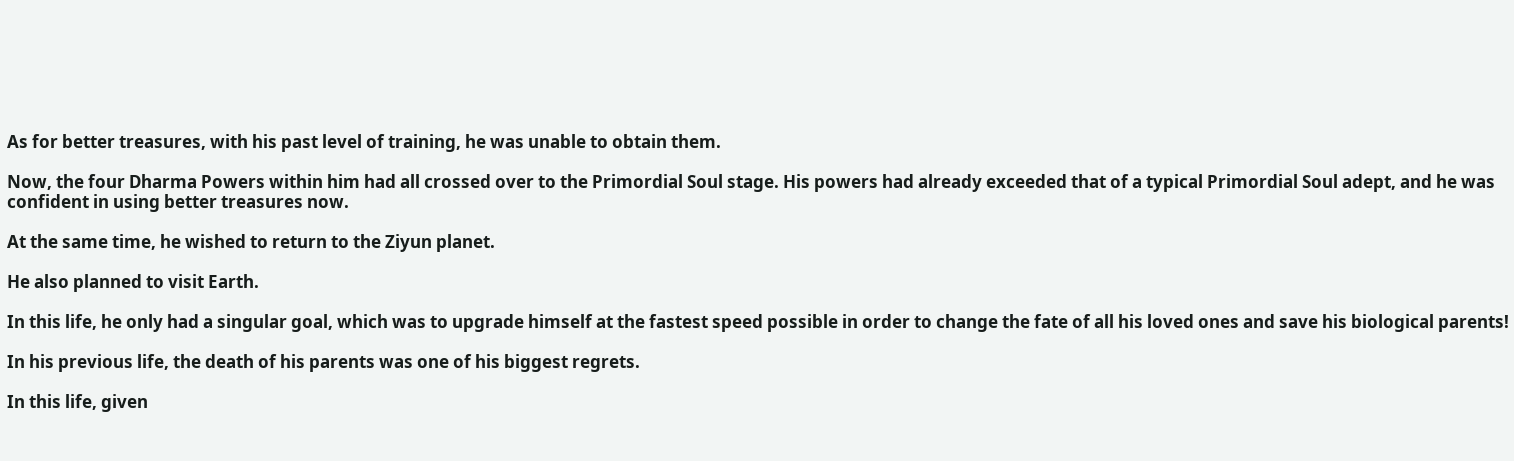As for better treasures, with his past level of training, he was unable to obtain them.

Now, the four Dharma Powers within him had all crossed over to the Primordial Soul stage. His powers had already exceeded that of a typical Primordial Soul adept, and he was confident in using better treasures now.

At the same time, he wished to return to the Ziyun planet.

He also planned to visit Earth.

In this life, he only had a singular goal, which was to upgrade himself at the fastest speed possible in order to change the fate of all his loved ones and save his biological parents!

In his previous life, the death of his parents was one of his biggest regrets.

In this life, given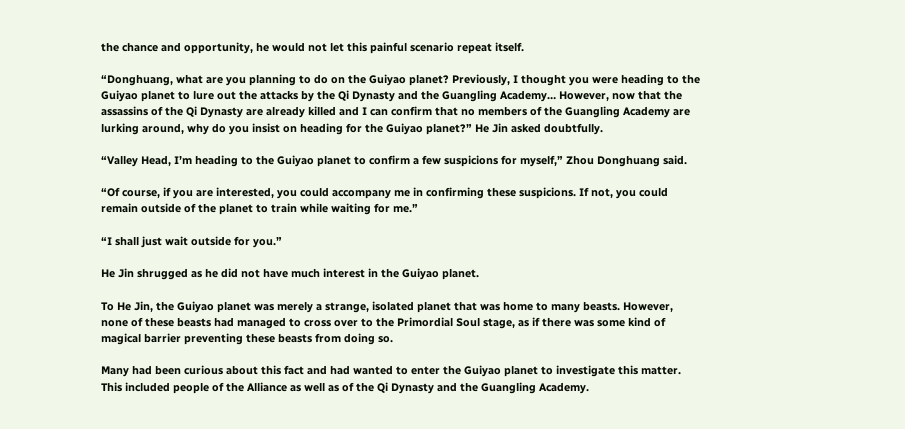the chance and opportunity, he would not let this painful scenario repeat itself.

“Donghuang, what are you planning to do on the Guiyao planet? Previously, I thought you were heading to the Guiyao planet to lure out the attacks by the Qi Dynasty and the Guangling Academy… However, now that the assassins of the Qi Dynasty are already killed and I can confirm that no members of the Guangling Academy are lurking around, why do you insist on heading for the Guiyao planet?” He Jin asked doubtfully.

“Valley Head, I’m heading to the Guiyao planet to confirm a few suspicions for myself,” Zhou Donghuang said.

“Of course, if you are interested, you could accompany me in confirming these suspicions. If not, you could remain outside of the planet to train while waiting for me.”

“I shall just wait outside for you.”

He Jin shrugged as he did not have much interest in the Guiyao planet.

To He Jin, the Guiyao planet was merely a strange, isolated planet that was home to many beasts. However, none of these beasts had managed to cross over to the Primordial Soul stage, as if there was some kind of magical barrier preventing these beasts from doing so.

Many had been curious about this fact and had wanted to enter the Guiyao planet to investigate this matter. This included people of the Alliance as well as of the Qi Dynasty and the Guangling Academy.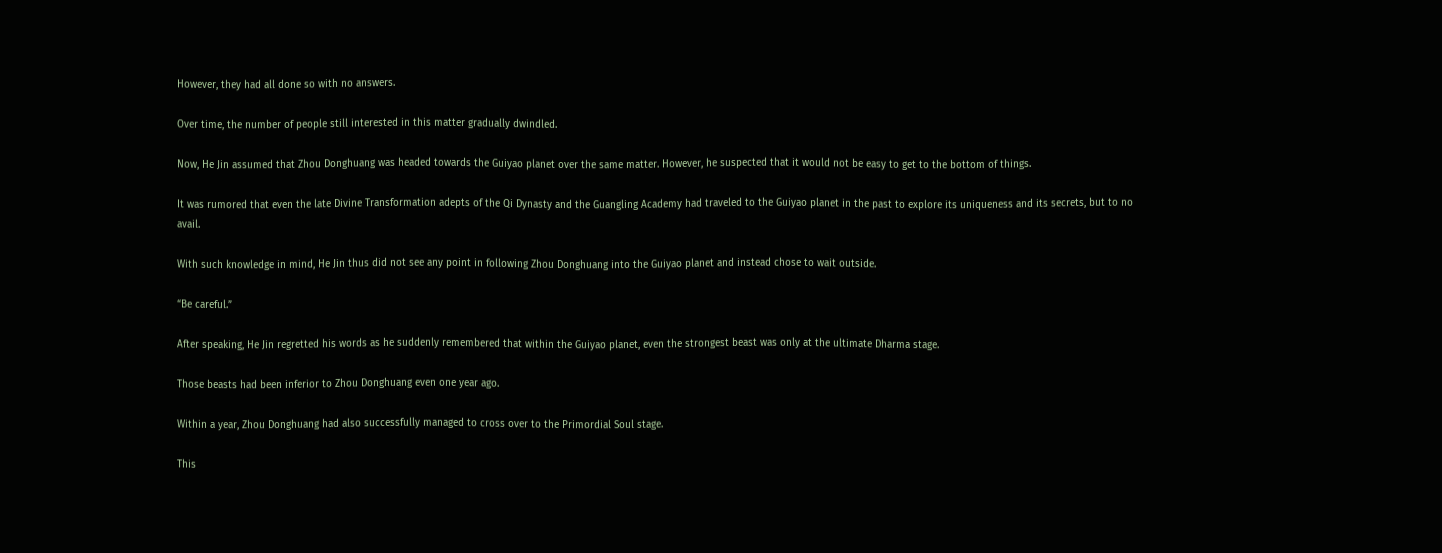However, they had all done so with no answers.

Over time, the number of people still interested in this matter gradually dwindled.

Now, He Jin assumed that Zhou Donghuang was headed towards the Guiyao planet over the same matter. However, he suspected that it would not be easy to get to the bottom of things.

It was rumored that even the late Divine Transformation adepts of the Qi Dynasty and the Guangling Academy had traveled to the Guiyao planet in the past to explore its uniqueness and its secrets, but to no avail.

With such knowledge in mind, He Jin thus did not see any point in following Zhou Donghuang into the Guiyao planet and instead chose to wait outside.

“Be careful.”

After speaking, He Jin regretted his words as he suddenly remembered that within the Guiyao planet, even the strongest beast was only at the ultimate Dharma stage.

Those beasts had been inferior to Zhou Donghuang even one year ago.

Within a year, Zhou Donghuang had also successfully managed to cross over to the Primordial Soul stage.

This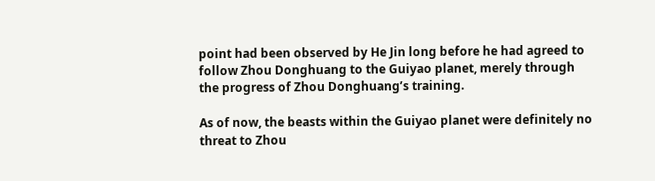point had been observed by He Jin long before he had agreed to follow Zhou Donghuang to the Guiyao planet, merely through the progress of Zhou Donghuang’s training.

As of now, the beasts within the Guiyao planet were definitely no threat to Zhou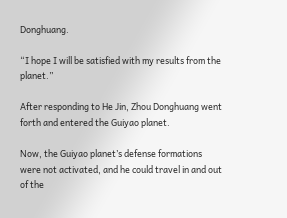Donghuang.

“I hope I will be satisfied with my results from the planet.”

After responding to He Jin, Zhou Donghuang went forth and entered the Guiyao planet.

Now, the Guiyao planet’s defense formations were not activated, and he could travel in and out of the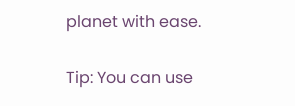planet with ease.

Tip: You can use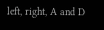left, right, A and D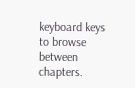keyboard keys to browse between chapters.